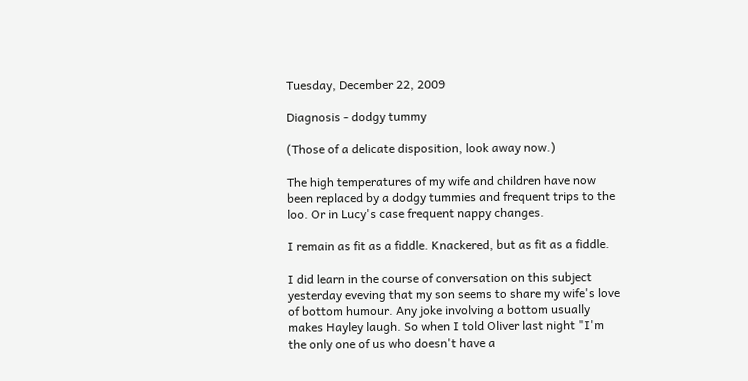Tuesday, December 22, 2009

Diagnosis - dodgy tummy

(Those of a delicate disposition, look away now.)

The high temperatures of my wife and children have now been replaced by a dodgy tummies and frequent trips to the loo. Or in Lucy's case frequent nappy changes.

I remain as fit as a fiddle. Knackered, but as fit as a fiddle.

I did learn in the course of conversation on this subject yesterday eveving that my son seems to share my wife's love of bottom humour. Any joke involving a bottom usually makes Hayley laugh. So when I told Oliver last night "I'm the only one of us who doesn't have a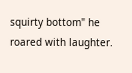squirty bottom" he roared with laughter.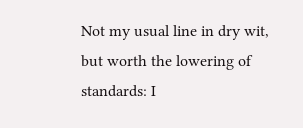Not my usual line in dry wit, but worth the lowering of standards: I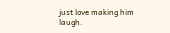just love making him laugh.